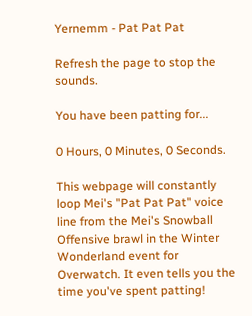Yernemm - Pat Pat Pat

Refresh the page to stop the sounds.

You have been patting for...

0 Hours, 0 Minutes, 0 Seconds.

This webpage will constantly loop Mei's "Pat Pat Pat" voice line from the Mei's Snowball Offensive brawl in the Winter Wonderland event for Overwatch. It even tells you the time you've spent patting!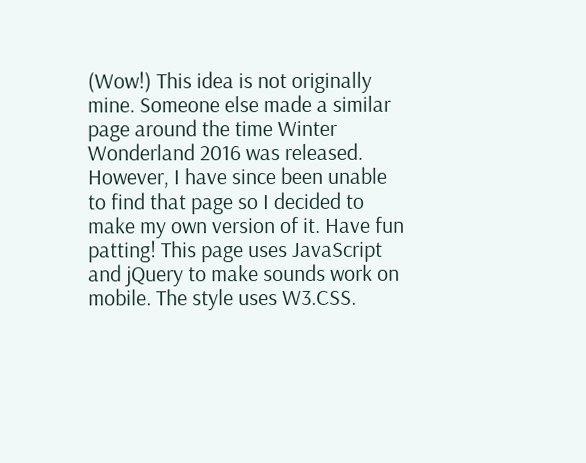(Wow!) This idea is not originally mine. Someone else made a similar page around the time Winter Wonderland 2016 was released. However, I have since been unable to find that page so I decided to make my own version of it. Have fun patting! This page uses JavaScript and jQuery to make sounds work on mobile. The style uses W3.CSS.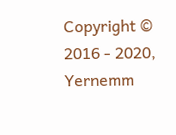Copyright © 2016 - 2020, Yernemm